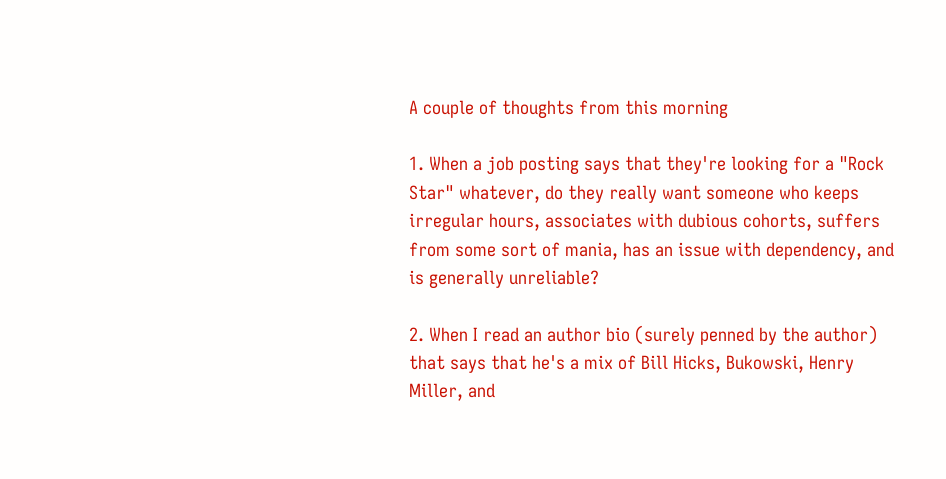A couple of thoughts from this morning

1. When a job posting says that they're looking for a "Rock Star" whatever, do they really want someone who keeps irregular hours, associates with dubious cohorts, suffers from some sort of mania, has an issue with dependency, and is generally unreliable?

2. When I read an author bio (surely penned by the author) that says that he's a mix of Bill Hicks, Bukowski, Henry Miller, and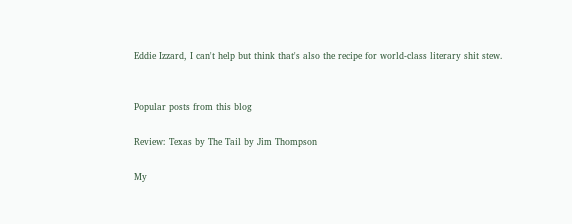Eddie Izzard, I can't help but think that's also the recipe for world-class literary shit stew.


Popular posts from this blog

Review: Texas by The Tail by Jim Thompson

My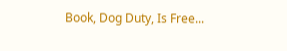Book, Dog Duty, Is Free...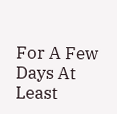For A Few Days At Least